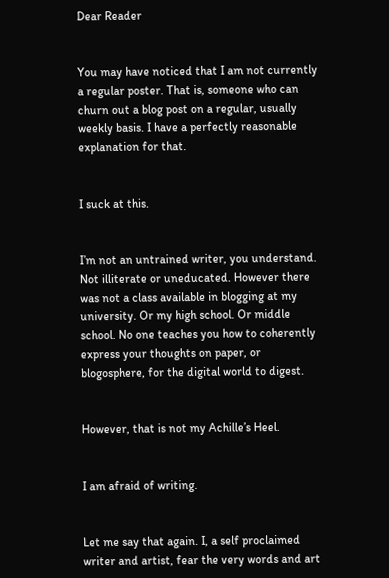Dear Reader


You may have noticed that I am not currently a regular poster. That is, someone who can churn out a blog post on a regular, usually weekly basis. I have a perfectly reasonable explanation for that.


I suck at this.


I’m not an untrained writer, you understand. Not illiterate or uneducated. However there was not a class available in blogging at my university. Or my high school. Or middle school. No one teaches you how to coherently express your thoughts on paper, or blogosphere, for the digital world to digest.


However, that is not my Achille’s Heel.


I am afraid of writing.


Let me say that again. I, a self proclaimed writer and artist, fear the very words and art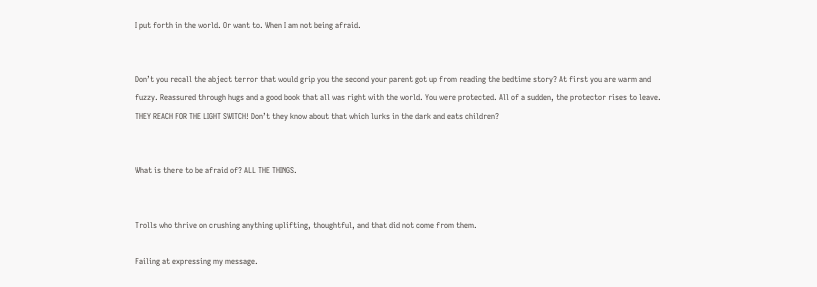I put forth in the world. Or want to. When I am not being afraid.


Don’t you recall the abject terror that would grip you the second your parent got up from reading the bedtime story? At first you are warm and fuzzy. Reassured through hugs and a good book that all was right with the world. You were protected. All of a sudden, the protector rises to leave. THEY REACH FOR THE LIGHT SWITCH! Don’t they know about that which lurks in the dark and eats children?


What is there to be afraid of? ALL THE THINGS.


Trolls who thrive on crushing anything uplifting, thoughtful, and that did not come from them.

Failing at expressing my message.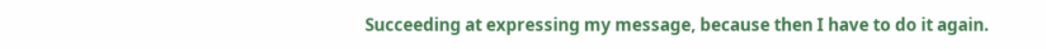Succeeding at expressing my message, because then I have to do it again.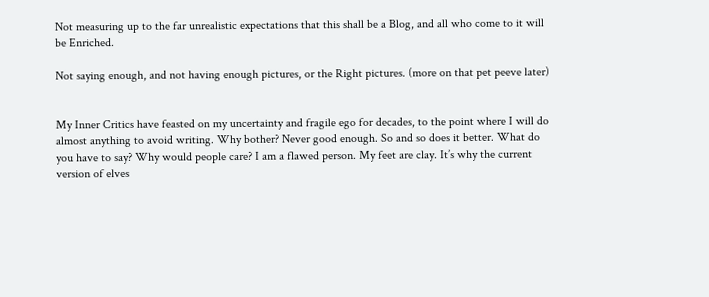Not measuring up to the far unrealistic expectations that this shall be a Blog, and all who come to it will be Enriched.

Not saying enough, and not having enough pictures, or the Right pictures. (more on that pet peeve later)


My Inner Critics have feasted on my uncertainty and fragile ego for decades, to the point where I will do almost anything to avoid writing. Why bother? Never good enough. So and so does it better. What do you have to say? Why would people care? I am a flawed person. My feet are clay. It’s why the current version of elves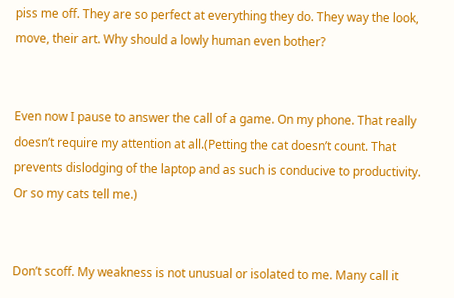piss me off. They are so perfect at everything they do. They way the look, move, their art. Why should a lowly human even bother?


Even now I pause to answer the call of a game. On my phone. That really doesn’t require my attention at all.(Petting the cat doesn’t count. That prevents dislodging of the laptop and as such is conducive to productivity. Or so my cats tell me.)


Don’t scoff. My weakness is not unusual or isolated to me. Many call it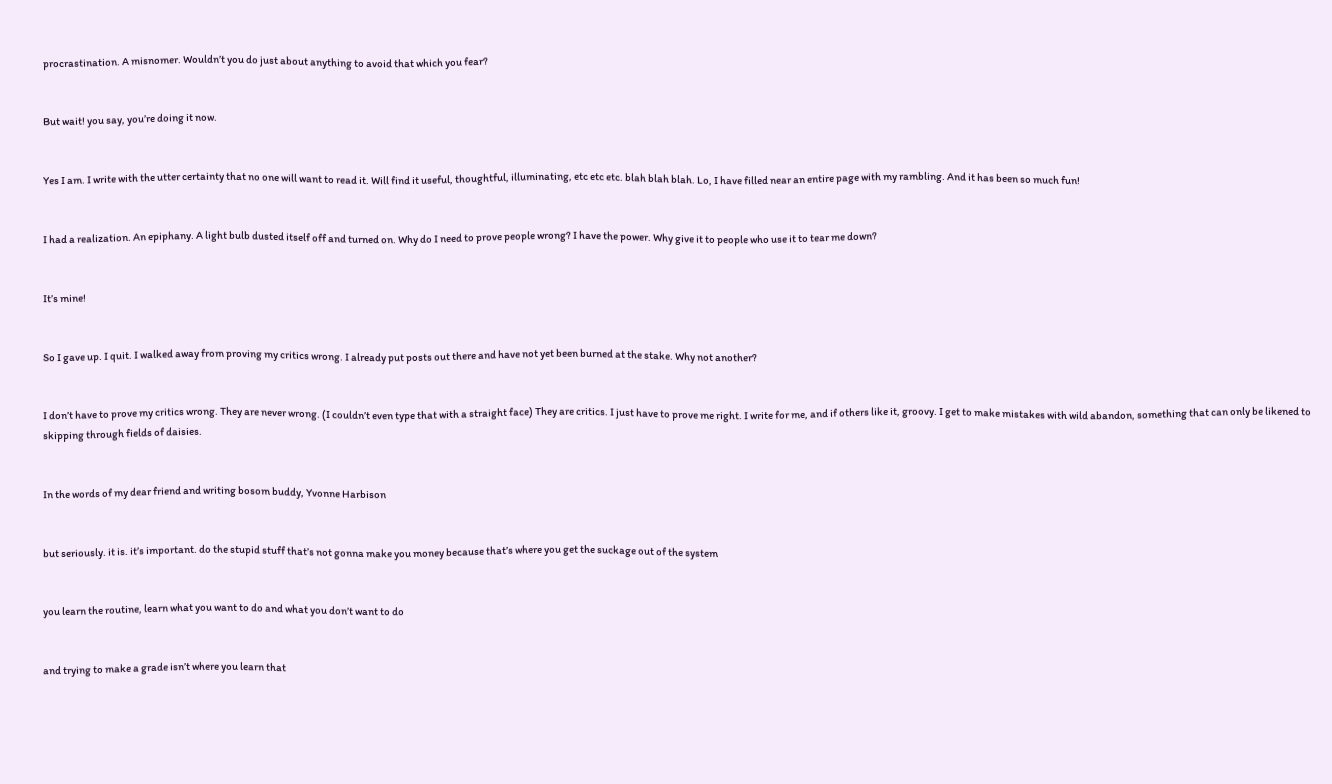procrastination. A misnomer. Wouldn’t you do just about anything to avoid that which you fear?


But wait! you say, you’re doing it now.


Yes I am. I write with the utter certainty that no one will want to read it. Will find it useful, thoughtful, illuminating, etc etc etc. blah blah blah. Lo, I have filled near an entire page with my rambling. And it has been so much fun!


I had a realization. An epiphany. A light bulb dusted itself off and turned on. Why do I need to prove people wrong? I have the power. Why give it to people who use it to tear me down?


It’s mine!


So I gave up. I quit. I walked away from proving my critics wrong. I already put posts out there and have not yet been burned at the stake. Why not another?


I don’t have to prove my critics wrong. They are never wrong. (I couldn’t even type that with a straight face) They are critics. I just have to prove me right. I write for me, and if others like it, groovy. I get to make mistakes with wild abandon, something that can only be likened to skipping through fields of daisies.


In the words of my dear friend and writing bosom buddy, Yvonne Harbison


but seriously. it is. it’s important. do the stupid stuff that’s not gonna make you money because that’s where you get the suckage out of the system


you learn the routine, learn what you want to do and what you don’t want to do


and trying to make a grade isn’t where you learn that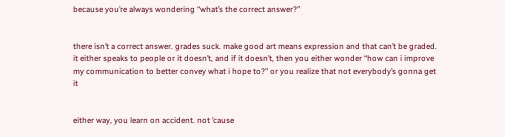because you’re always wondering “what’s the correct answer?”


there isn’t a correct answer. grades suck. make good art means expression and that can’t be graded. it either speaks to people or it doesn’t, and if it doesn’t, then you either wonder “how can i improve my communication to better convey what i hope to?” or you realize that not everybody’s gonna get it


either way, you learn on accident. not ’cause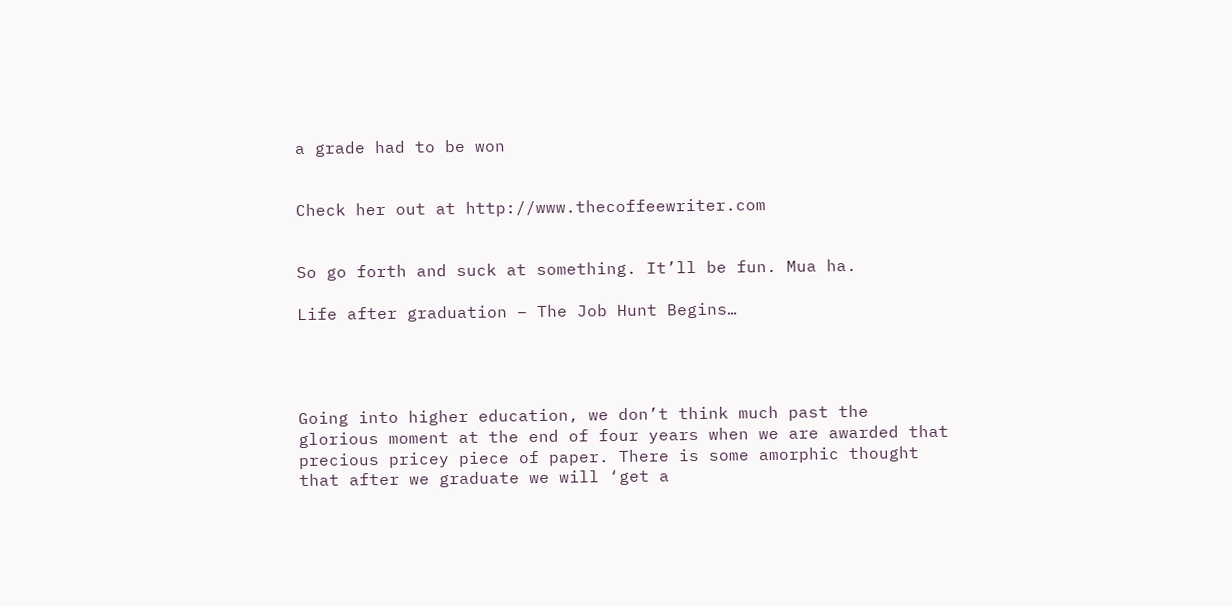a grade had to be won


Check her out at http://www.thecoffeewriter.com


So go forth and suck at something. It’ll be fun. Mua ha.

Life after graduation – The Job Hunt Begins…




Going into higher education, we don’t think much past the glorious moment at the end of four years when we are awarded that precious pricey piece of paper. There is some amorphic thought that after we graduate we will ‘get a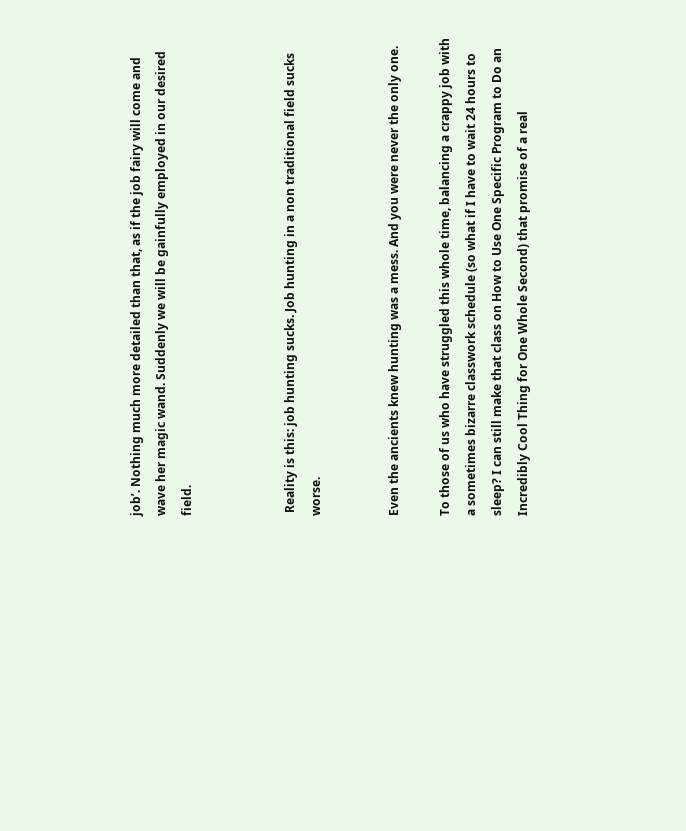job’. Nothing much more detailed than that, as if the job fairy will come and wave her magic wand. Suddenly we will be gainfully employed in our desired field.



 Reality is this: job hunting sucks. Job hunting in a non traditional field sucks worse.


Even the ancients knew hunting was a mess. And you were never the only one.

To those of us who have struggled this whole time, balancing a crappy job with a sometimes bizarre classwork schedule (so what if I have to wait 24 hours to sleep? I can still make that class on How to Use One Specific Program to Do an Incredibly Cool Thing for One Whole Second) that promise of a real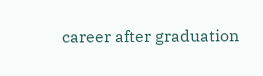career after graduation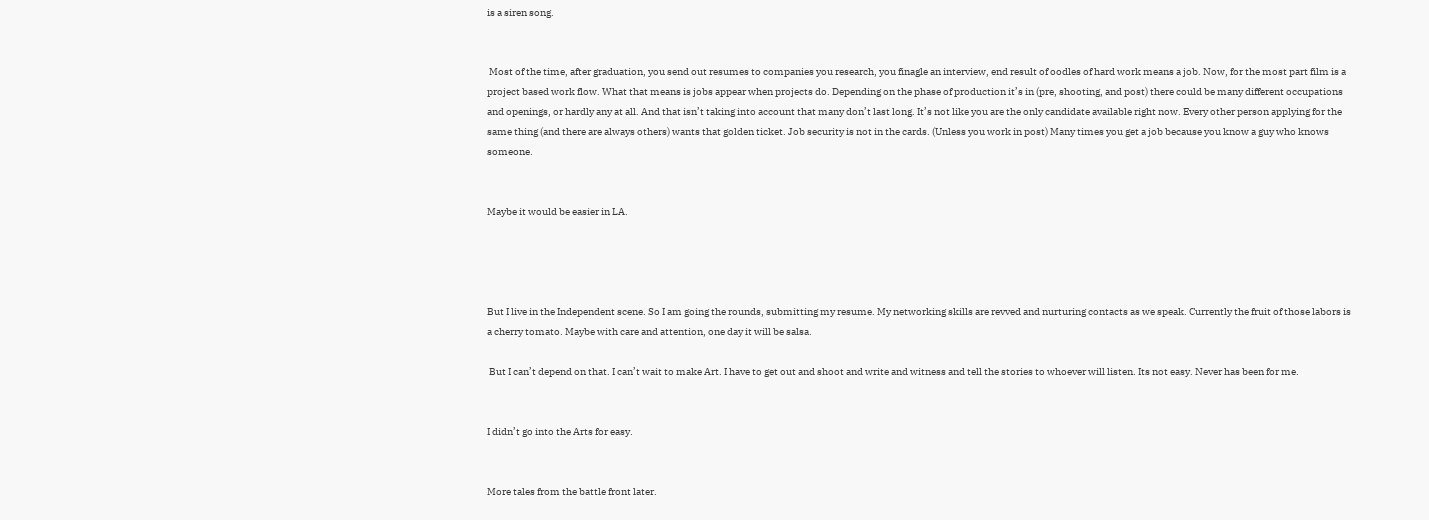is a siren song.


 Most of the time, after graduation, you send out resumes to companies you research, you finagle an interview, end result of oodles of hard work means a job. Now, for the most part film is a project based work flow. What that means is jobs appear when projects do. Depending on the phase of production it’s in (pre, shooting, and post) there could be many different occupations and openings, or hardly any at all. And that isn’t taking into account that many don’t last long. It’s not like you are the only candidate available right now. Every other person applying for the same thing (and there are always others) wants that golden ticket. Job security is not in the cards. (Unless you work in post) Many times you get a job because you know a guy who knows someone.


Maybe it would be easier in LA.




But I live in the Independent scene. So I am going the rounds, submitting my resume. My networking skills are revved and nurturing contacts as we speak. Currently the fruit of those labors is a cherry tomato. Maybe with care and attention, one day it will be salsa.

 But I can’t depend on that. I can’t wait to make Art. I have to get out and shoot and write and witness and tell the stories to whoever will listen. Its not easy. Never has been for me.


I didn’t go into the Arts for easy.


More tales from the battle front later.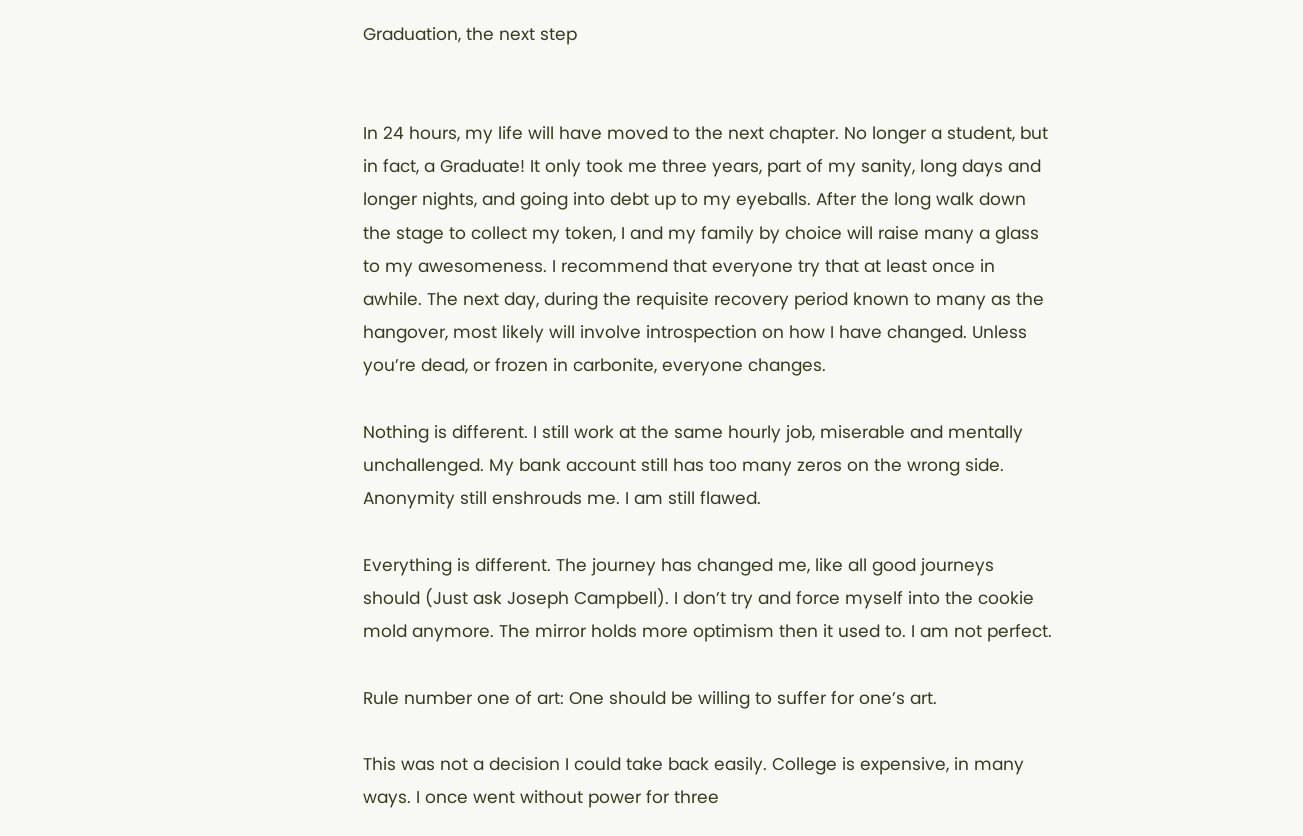Graduation, the next step


In 24 hours, my life will have moved to the next chapter. No longer a student, but in fact, a Graduate! It only took me three years, part of my sanity, long days and longer nights, and going into debt up to my eyeballs. After the long walk down the stage to collect my token, I and my family by choice will raise many a glass to my awesomeness. I recommend that everyone try that at least once in awhile. The next day, during the requisite recovery period known to many as the hangover, most likely will involve introspection on how I have changed. Unless you’re dead, or frozen in carbonite, everyone changes.

Nothing is different. I still work at the same hourly job, miserable and mentally unchallenged. My bank account still has too many zeros on the wrong side. Anonymity still enshrouds me. I am still flawed.

Everything is different. The journey has changed me, like all good journeys should (Just ask Joseph Campbell). I don’t try and force myself into the cookie mold anymore. The mirror holds more optimism then it used to. I am not perfect.

Rule number one of art: One should be willing to suffer for one’s art.

This was not a decision I could take back easily. College is expensive, in many ways. I once went without power for three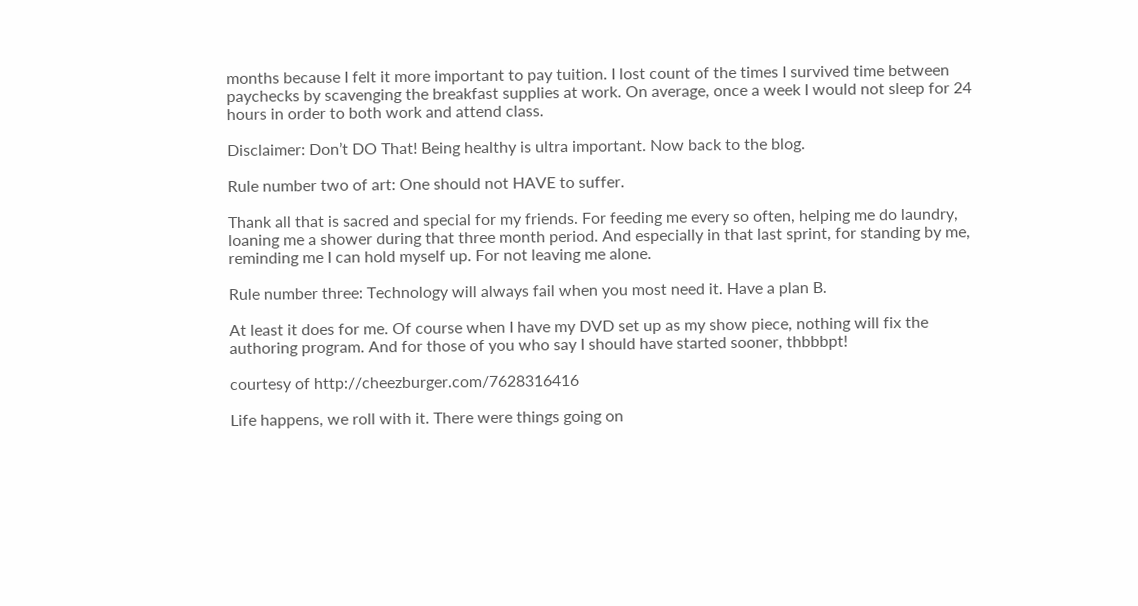months because I felt it more important to pay tuition. I lost count of the times I survived time between paychecks by scavenging the breakfast supplies at work. On average, once a week I would not sleep for 24 hours in order to both work and attend class.

Disclaimer: Don’t DO That! Being healthy is ultra important. Now back to the blog.

Rule number two of art: One should not HAVE to suffer.

Thank all that is sacred and special for my friends. For feeding me every so often, helping me do laundry, loaning me a shower during that three month period. And especially in that last sprint, for standing by me, reminding me I can hold myself up. For not leaving me alone.

Rule number three: Technology will always fail when you most need it. Have a plan B.

At least it does for me. Of course when I have my DVD set up as my show piece, nothing will fix the authoring program. And for those of you who say I should have started sooner, thbbbpt!

courtesy of http://cheezburger.com/7628316416

Life happens, we roll with it. There were things going on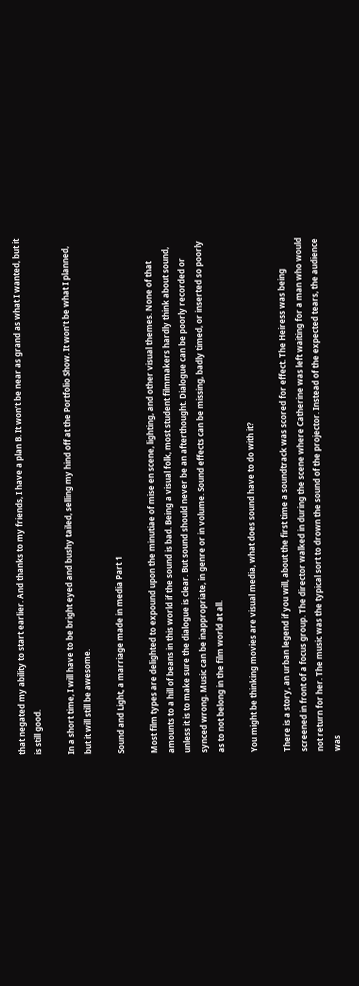that negated my ability to start earlier. And thanks to my friends, I have a plan B. It won’t be near as grand as what I wanted, but it is still good.

In a short time, I will have to be bright eyed and bushy tailed, selling my hind off at the Portfolio Show. It won’t be what I planned, but it will still be awesome.

Sound and Light, a marriage made in media Part 1

Most film types are delighted to expound upon the minutiae of mise en scene, lighting, and other visual themes. None of that amounts to a hill of beans in this world if the sound is bad. Being a visual folk, most student filmmakers hardly think about sound, unless it is to make sure the dialogue is clear. But sound should never be an afterthought. Dialogue can be poorly recorded or synced wrong. Music can be inappropriate, in genre or in volume. Sound effects can be missing, badly timed, or inserted so poorly as to not belong in the film world at all.

You might be thinking movies are visual media, what does sound have to do with it?

There is a story, an urban legend if you will, about the first time a soundtrack was scored for effect. The Heiress was being screened in front of a focus group. The director walked in during the scene where Catherine was left waiting for a man who would not return for her. The music was the typical sort to drown the sound of the projector. Instead of the expected tears, the audience was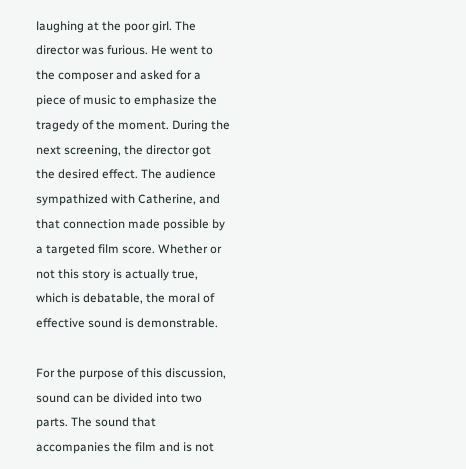laughing at the poor girl. The director was furious. He went to the composer and asked for a piece of music to emphasize the tragedy of the moment. During the next screening, the director got the desired effect. The audience sympathized with Catherine, and that connection made possible by a targeted film score. Whether or not this story is actually true, which is debatable, the moral of effective sound is demonstrable.

For the purpose of this discussion, sound can be divided into two parts. The sound that accompanies the film and is not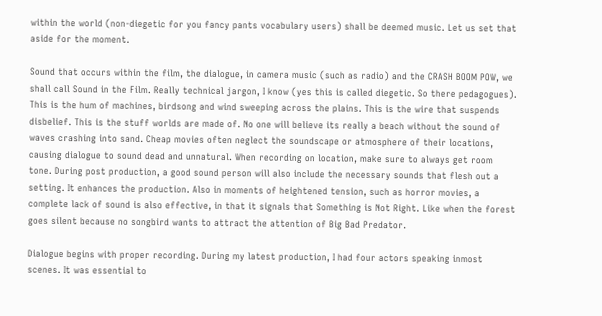within the world (non-diegetic for you fancy pants vocabulary users) shall be deemed music. Let us set that aside for the moment.

Sound that occurs within the film, the dialogue, in camera music (such as radio) and the CRASH BOOM POW, we shall call Sound in the Film. Really technical jargon, I know (yes this is called diegetic. So there pedagogues). This is the hum of machines, birdsong and wind sweeping across the plains. This is the wire that suspends disbelief. This is the stuff worlds are made of. No one will believe its really a beach without the sound of waves crashing into sand. Cheap movies often neglect the soundscape or atmosphere of their locations, causing dialogue to sound dead and unnatural. When recording on location, make sure to always get room tone. During post production, a good sound person will also include the necessary sounds that flesh out a setting. It enhances the production. Also in moments of heightened tension, such as horror movies, a complete lack of sound is also effective, in that it signals that Something is Not Right. Like when the forest goes silent because no songbird wants to attract the attention of Big Bad Predator.

Dialogue begins with proper recording. During my latest production, I had four actors speaking inmost scenes. It was essential to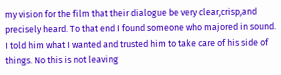my vision for the film that their dialogue be very clear,crisp,and precisely heard. To that end I found someone who majored in sound. I told him what I wanted and trusted him to take care of his side of things. No this is not leaving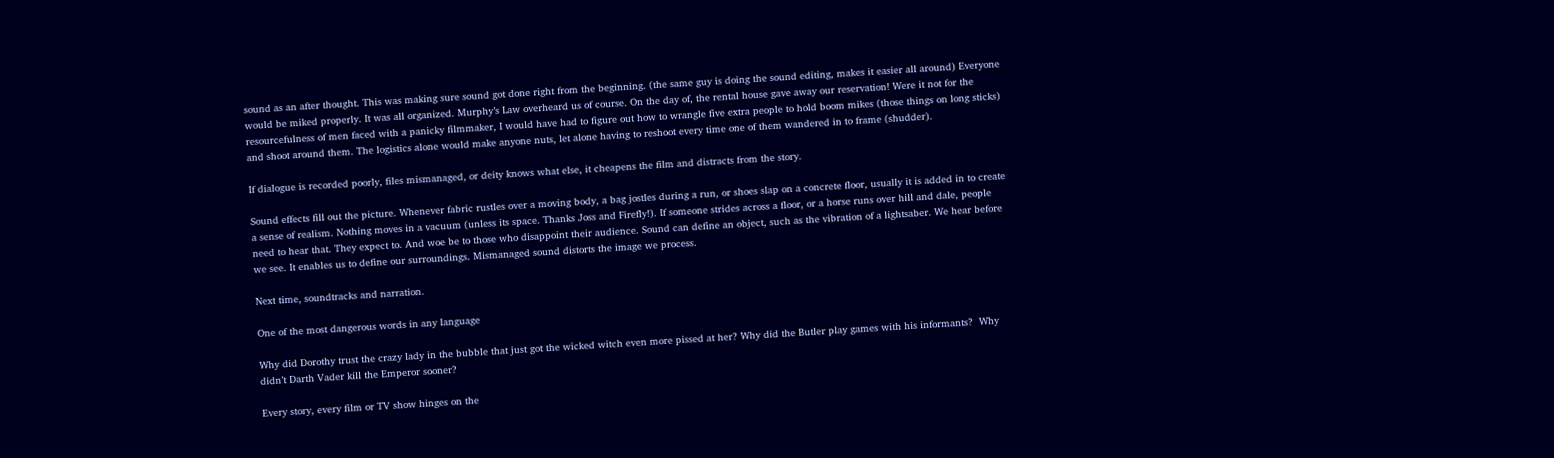sound as an after thought. This was making sure sound got done right from the beginning. (the same guy is doing the sound editing, makes it easier all around) Everyone would be miked properly. It was all organized. Murphy’s Law overheard us of course. On the day of, the rental house gave away our reservation! Were it not for the resourcefulness of men faced with a panicky filmmaker, I would have had to figure out how to wrangle five extra people to hold boom mikes (those things on long sticks) and shoot around them. The logistics alone would make anyone nuts, let alone having to reshoot every time one of them wandered in to frame (shudder).

If dialogue is recorded poorly, files mismanaged, or deity knows what else, it cheapens the film and distracts from the story.

Sound effects fill out the picture. Whenever fabric rustles over a moving body, a bag jostles during a run, or shoes slap on a concrete floor, usually it is added in to create a sense of realism. Nothing moves in a vacuum (unless its space. Thanks Joss and Firefly!). If someone strides across a floor, or a horse runs over hill and dale, people need to hear that. They expect to. And woe be to those who disappoint their audience. Sound can define an object, such as the vibration of a lightsaber. We hear before we see. It enables us to define our surroundings. Mismanaged sound distorts the image we process.

Next time, soundtracks and narration.

One of the most dangerous words in any language

Why did Dorothy trust the crazy lady in the bubble that just got the wicked witch even more pissed at her? Why did the Butler play games with his informants?  Why didn’t Darth Vader kill the Emperor sooner?

Every story, every film or TV show hinges on the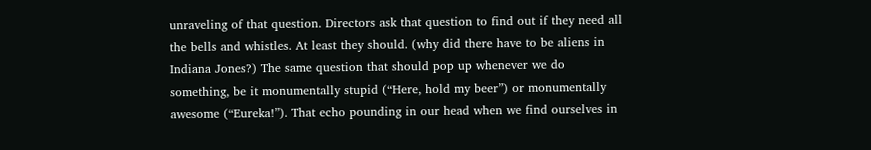unraveling of that question. Directors ask that question to find out if they need all the bells and whistles. At least they should. (why did there have to be aliens in Indiana Jones?) The same question that should pop up whenever we do something, be it monumentally stupid (“Here, hold my beer”) or monumentally awesome (“Eureka!”). That echo pounding in our head when we find ourselves in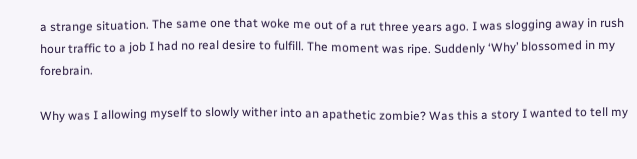a strange situation. The same one that woke me out of a rut three years ago. I was slogging away in rush hour traffic to a job I had no real desire to fulfill. The moment was ripe. Suddenly ‘Why’ blossomed in my forebrain.

Why was I allowing myself to slowly wither into an apathetic zombie? Was this a story I wanted to tell my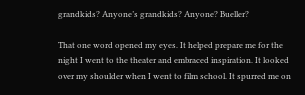grandkids? Anyone’s grandkids? Anyone? Bueller?

That one word opened my eyes. It helped prepare me for the night I went to the theater and embraced inspiration. It looked over my shoulder when I went to film school. It spurred me on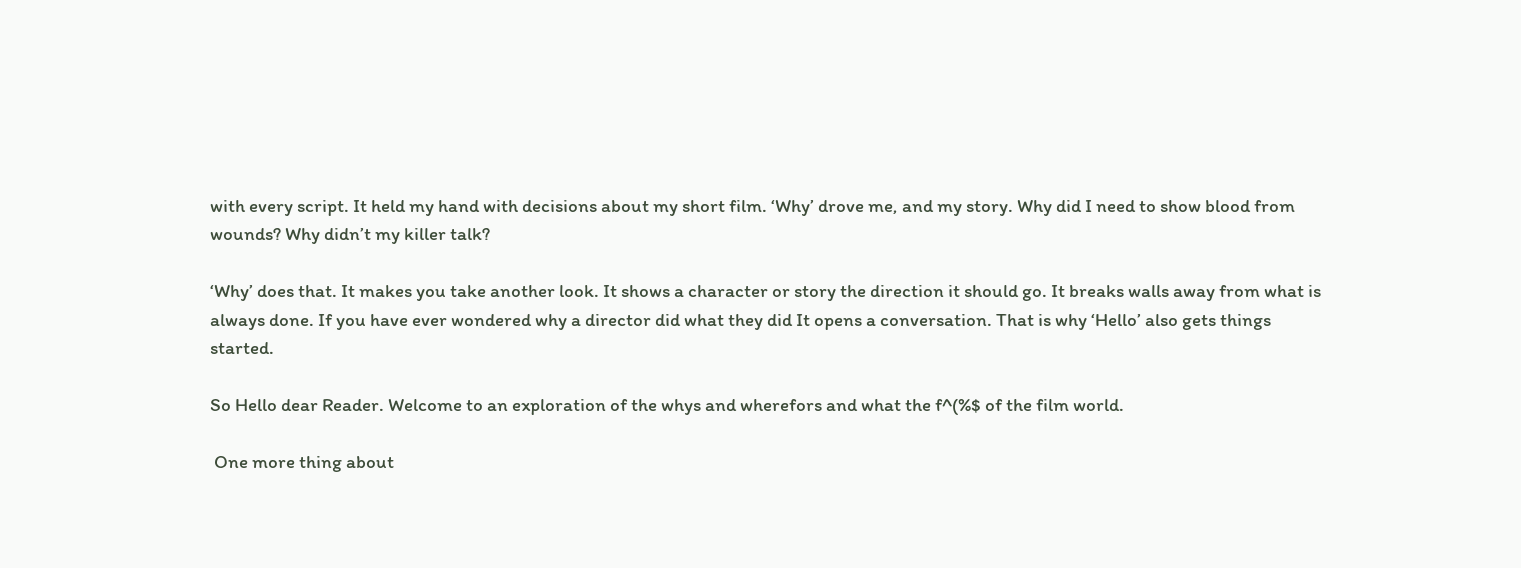with every script. It held my hand with decisions about my short film. ‘Why’ drove me, and my story. Why did I need to show blood from wounds? Why didn’t my killer talk?

‘Why’ does that. It makes you take another look. It shows a character or story the direction it should go. It breaks walls away from what is always done. If you have ever wondered why a director did what they did It opens a conversation. That is why ‘Hello’ also gets things started.

So Hello dear Reader. Welcome to an exploration of the whys and wherefors and what the f^(%$ of the film world.

 One more thing about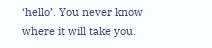‘hello’. You never know where it will take you.